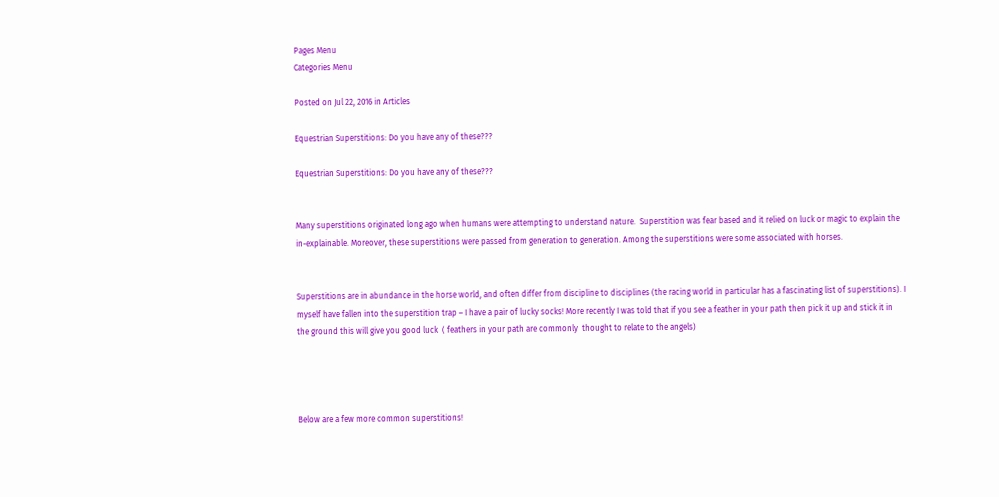Pages Menu
Categories Menu

Posted on Jul 22, 2016 in Articles

Equestrian Superstitions: Do you have any of these???

Equestrian Superstitions: Do you have any of these???


Many superstitions originated long ago when humans were attempting to understand nature.  Superstition was fear based and it relied on luck or magic to explain the in-explainable. Moreover, these superstitions were passed from generation to generation. Among the superstitions were some associated with horses.


Superstitions are in abundance in the horse world, and often differ from discipline to disciplines (the racing world in particular has a fascinating list of superstitions). I myself have fallen into the superstition trap – I have a pair of lucky socks! More recently I was told that if you see a feather in your path then pick it up and stick it in the ground this will give you good luck  ( feathers in your path are commonly  thought to relate to the angels)




Below are a few more common superstitions!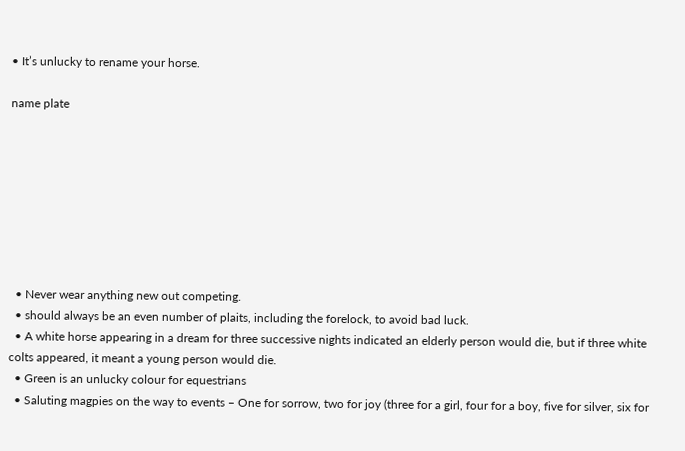• It’s unlucky to rename your horse.

name plate








  • Never wear anything new out competing.
  • should always be an even number of plaits, including the forelock, to avoid bad luck.
  • A white horse appearing in a dream for three successive nights indicated an elderly person would die, but if three white colts appeared, it meant a young person would die.
  • Green is an unlucky colour for equestrians
  • Saluting magpies on the way to events – One for sorrow, two for joy (three for a girl, four for a boy, five for silver, six for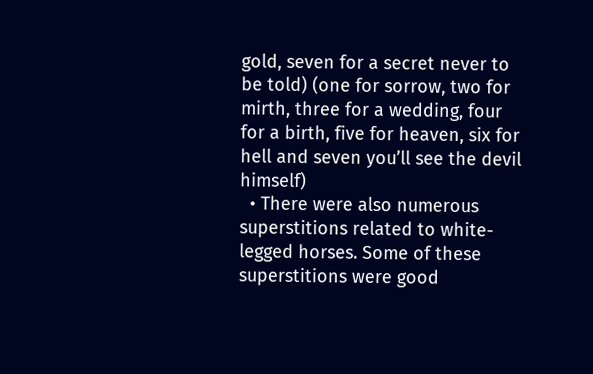gold, seven for a secret never to be told) (one for sorrow, two for mirth, three for a wedding, four for a birth, five for heaven, six for hell and seven you’ll see the devil himself)
  • There were also numerous superstitions related to white-legged horses. Some of these superstitions were good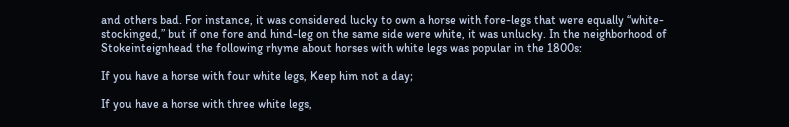and others bad. For instance, it was considered lucky to own a horse with fore-legs that were equally “white-stockinged,” but if one fore and hind-leg on the same side were white, it was unlucky. In the neighborhood of Stokeinteignhead the following rhyme about horses with white legs was popular in the 1800s:

If you have a horse with four white legs, Keep him not a day;

If you have a horse with three white legs,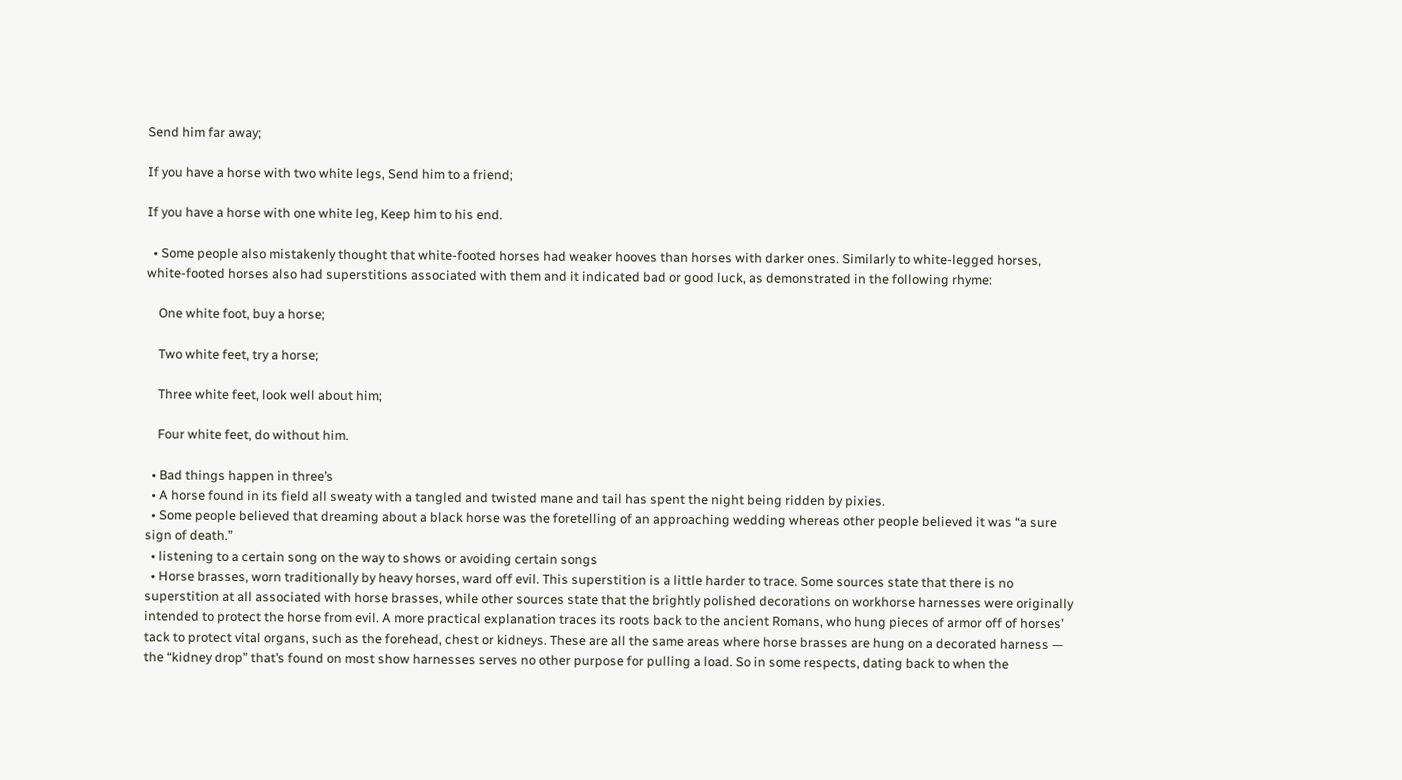Send him far away;

If you have a horse with two white legs, Send him to a friend;

If you have a horse with one white leg, Keep him to his end.

  • Some people also mistakenly thought that white-footed horses had weaker hooves than horses with darker ones. Similarly to white-legged horses, white-footed horses also had superstitions associated with them and it indicated bad or good luck, as demonstrated in the following rhyme:

    One white foot, buy a horse;

    Two white feet, try a horse;

    Three white feet, look well about him;

    Four white feet, do without him.

  • Bad things happen in three’s
  • A horse found in its field all sweaty with a tangled and twisted mane and tail has spent the night being ridden by pixies.
  • Some people believed that dreaming about a black horse was the foretelling of an approaching wedding whereas other people believed it was “a sure sign of death.”
  • listening to a certain song on the way to shows or avoiding certain songs
  • Horse brasses, worn traditionally by heavy horses, ward off evil. This superstition is a little harder to trace. Some sources state that there is no superstition at all associated with horse brasses, while other sources state that the brightly polished decorations on workhorse harnesses were originally intended to protect the horse from evil. A more practical explanation traces its roots back to the ancient Romans, who hung pieces of armor off of horses’ tack to protect vital organs, such as the forehead, chest or kidneys. These are all the same areas where horse brasses are hung on a decorated harness — the “kidney drop” that’s found on most show harnesses serves no other purpose for pulling a load. So in some respects, dating back to when the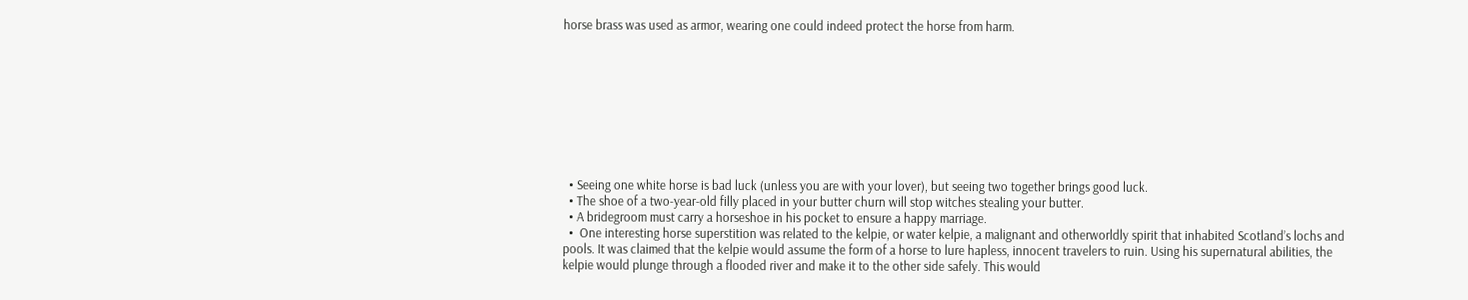horse brass was used as armor, wearing one could indeed protect the horse from harm.









  • Seeing one white horse is bad luck (unless you are with your lover), but seeing two together brings good luck.
  • The shoe of a two-year-old filly placed in your butter churn will stop witches stealing your butter.
  • A bridegroom must carry a horseshoe in his pocket to ensure a happy marriage.
  •  One interesting horse superstition was related to the kelpie, or water kelpie, a malignant and otherworldly spirit that inhabited Scotland’s lochs and pools. It was claimed that the kelpie would assume the form of a horse to lure hapless, innocent travelers to ruin. Using his supernatural abilities, the kelpie would plunge through a flooded river and make it to the other side safely. This would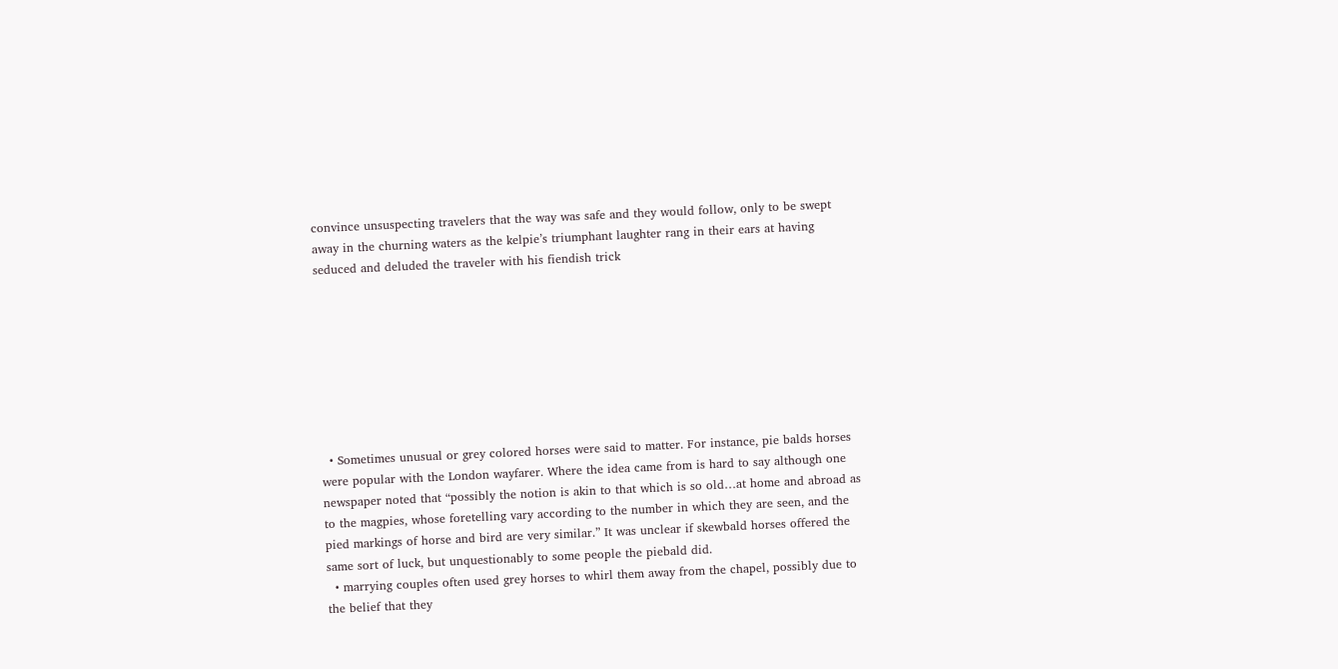convince unsuspecting travelers that the way was safe and they would follow, only to be swept away in the churning waters as the kelpie’s triumphant laughter rang in their ears at having seduced and deluded the traveler with his fiendish trick








  • Sometimes unusual or grey colored horses were said to matter. For instance, pie balds horses were popular with the London wayfarer. Where the idea came from is hard to say although one newspaper noted that “possibly the notion is akin to that which is so old…at home and abroad as to the magpies, whose foretelling vary according to the number in which they are seen, and the pied markings of horse and bird are very similar.” It was unclear if skewbald horses offered the same sort of luck, but unquestionably to some people the piebald did.
  • marrying couples often used grey horses to whirl them away from the chapel, possibly due to the belief that they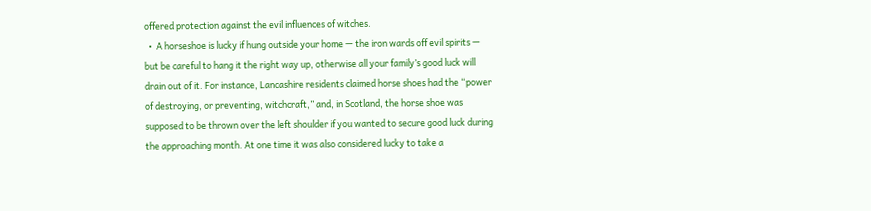offered protection against the evil influences of witches.
  •  A horseshoe is lucky if hung outside your home — the iron wards off evil spirits — but be careful to hang it the right way up, otherwise all your family’s good luck will drain out of it. For instance, Lancashire residents claimed horse shoes had the “power of destroying, or preventing, witchcraft,” and, in Scotland, the horse shoe was supposed to be thrown over the left shoulder if you wanted to secure good luck during the approaching month. At one time it was also considered lucky to take a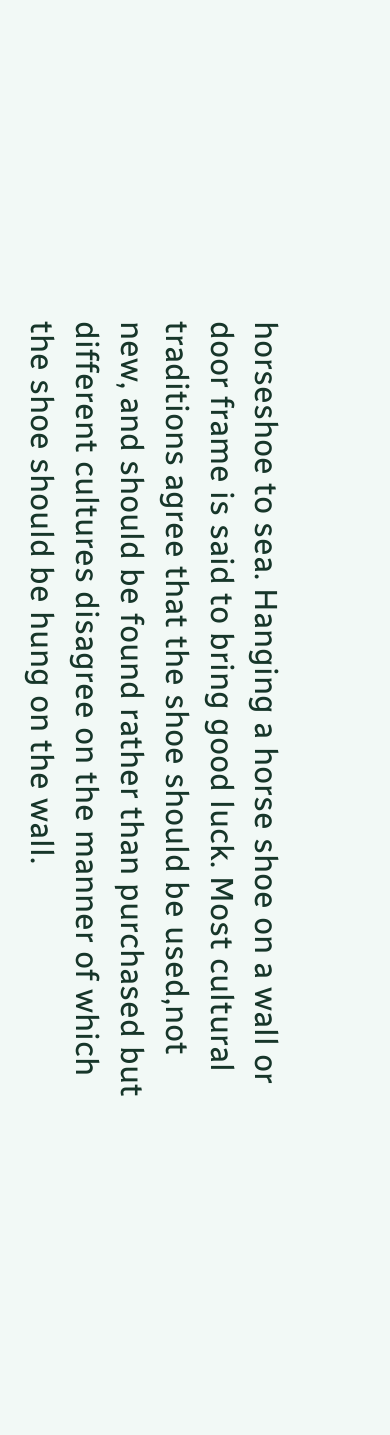horseshoe to sea. Hanging a horse shoe on a wall or door frame is said to bring good luck. Most cultural traditions agree that the shoe should be used,not new, and should be found rather than purchased but different cultures disagree on the manner of which the shoe should be hung on the wall.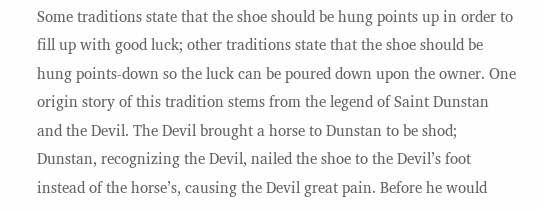Some traditions state that the shoe should be hung points up in order to fill up with good luck; other traditions state that the shoe should be hung points-down so the luck can be poured down upon the owner. One origin story of this tradition stems from the legend of Saint Dunstan and the Devil. The Devil brought a horse to Dunstan to be shod; Dunstan, recognizing the Devil, nailed the shoe to the Devil’s foot instead of the horse’s, causing the Devil great pain. Before he would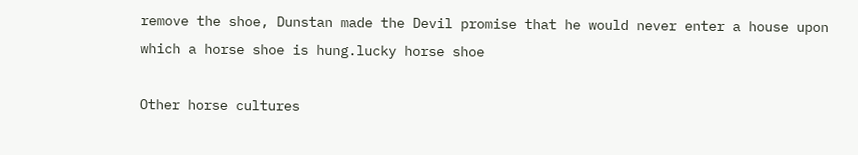remove the shoe, Dunstan made the Devil promise that he would never enter a house upon which a horse shoe is hung.lucky horse shoe

Other horse cultures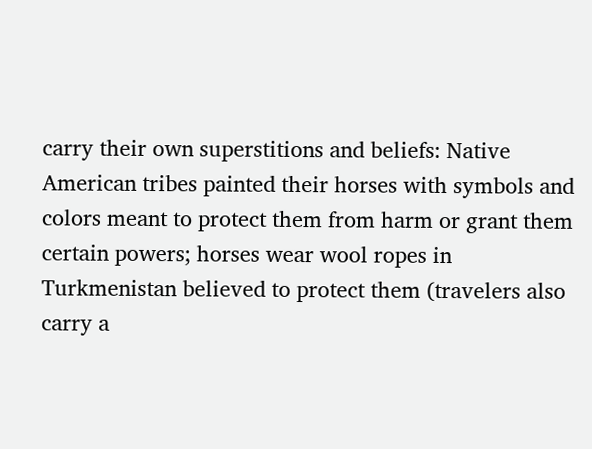carry their own superstitions and beliefs: Native American tribes painted their horses with symbols and colors meant to protect them from harm or grant them certain powers; horses wear wool ropes in Turkmenistan believed to protect them (travelers also carry a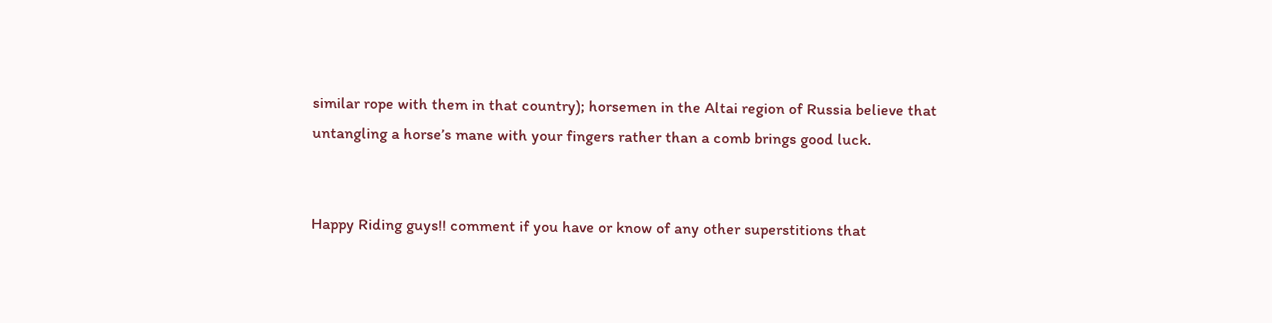similar rope with them in that country); horsemen in the Altai region of Russia believe that untangling a horse’s mane with your fingers rather than a comb brings good luck.


Happy Riding guys!! comment if you have or know of any other superstitions that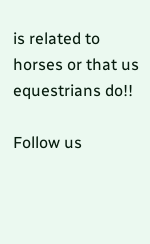is related to horses or that us equestrians do!!

Follow us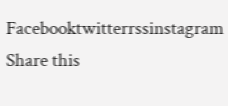Facebooktwitterrssinstagram
Share this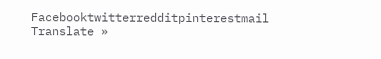Facebooktwitterredditpinterestmail
Translate »